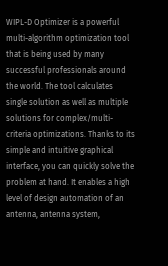WIPL-D Optimizer is a powerful multi-algorithm optimization tool that is being used by many successful professionals around the world. The tool calculates single solution as well as multiple solutions for complex/multi-criteria optimizations. Thanks to its simple and intuitive graphical interface, you can quickly solve the problem at hand. It enables a high level of design automation of an antenna, antenna system,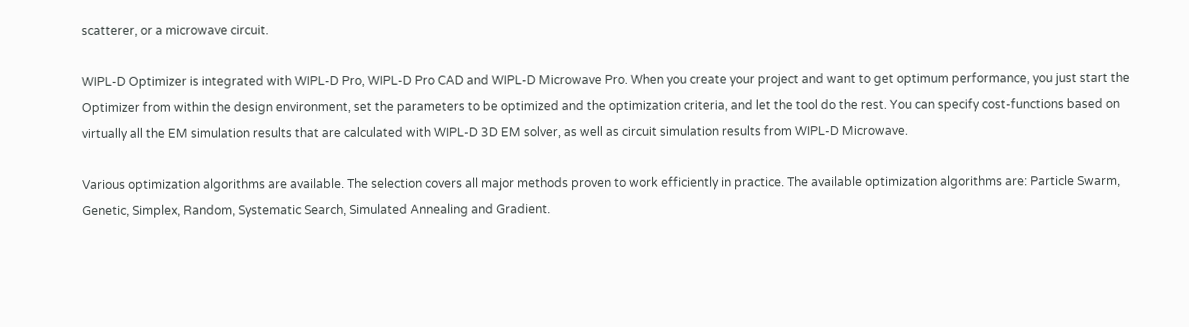scatterer, or a microwave circuit.

WIPL-D Optimizer is integrated with WIPL-D Pro, WIPL-D Pro CAD and WIPL-D Microwave Pro. When you create your project and want to get optimum performance, you just start the Optimizer from within the design environment, set the parameters to be optimized and the optimization criteria, and let the tool do the rest. You can specify cost-functions based on virtually all the EM simulation results that are calculated with WIPL-D 3D EM solver, as well as circuit simulation results from WIPL-D Microwave.

Various optimization algorithms are available. The selection covers all major methods proven to work efficiently in practice. The available optimization algorithms are: Particle Swarm, Genetic, Simplex, Random, Systematic Search, Simulated Annealing and Gradient.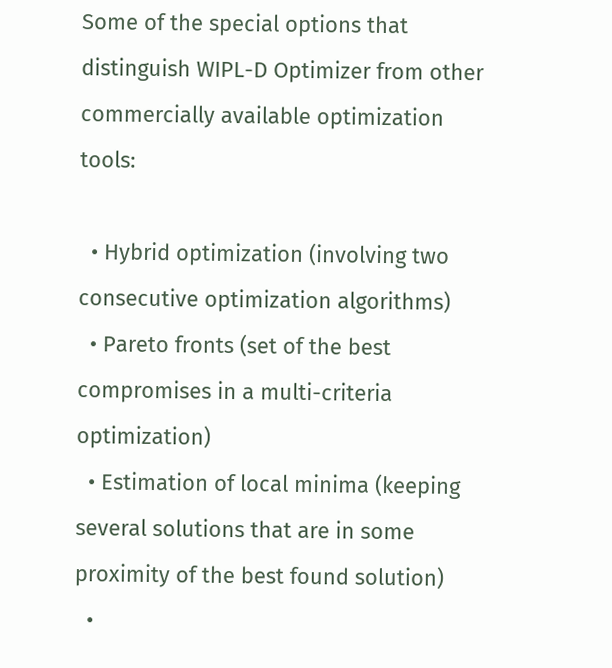Some of the special options that distinguish WIPL-D Optimizer from other commercially available optimization tools:

  • Hybrid optimization (involving two consecutive optimization algorithms)
  • Pareto fronts (set of the best compromises in a multi-criteria optimization)
  • Estimation of local minima (keeping several solutions that are in some proximity of the best found solution)
  •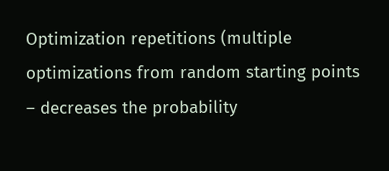Optimization repetitions (multiple optimizations from random starting points – decreases the probability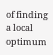of finding a local optimum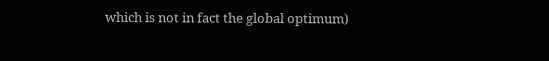which is not in fact the global optimum)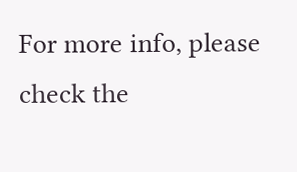For more info, please check the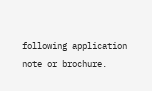following application note or brochure.